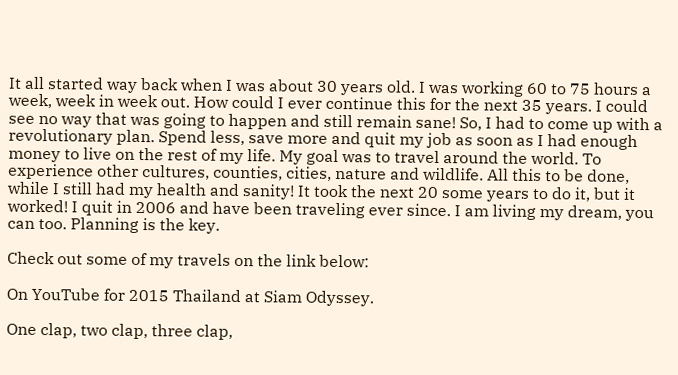It all started way back when I was about 30 years old. I was working 60 to 75 hours a week, week in week out. How could I ever continue this for the next 35 years. I could see no way that was going to happen and still remain sane! So, I had to come up with a revolutionary plan. Spend less, save more and quit my job as soon as I had enough money to live on the rest of my life. My goal was to travel around the world. To experience other cultures, counties, cities, nature and wildlife. All this to be done, while I still had my health and sanity! It took the next 20 some years to do it, but it worked! I quit in 2006 and have been traveling ever since. I am living my dream, you can too. Planning is the key.

Check out some of my travels on the link below:

On YouTube for 2015 Thailand at Siam Odyssey.

One clap, two clap, three clap,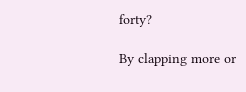forty?

By clapping more or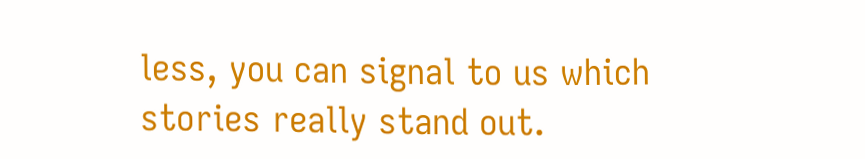less, you can signal to us which stories really stand out.